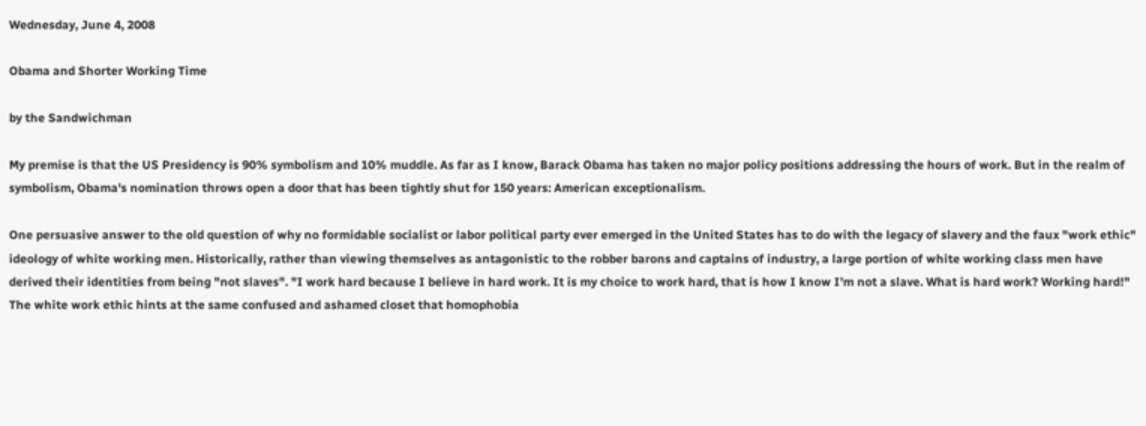Wednesday, June 4, 2008

Obama and Shorter Working Time

by the Sandwichman

My premise is that the US Presidency is 90% symbolism and 10% muddle. As far as I know, Barack Obama has taken no major policy positions addressing the hours of work. But in the realm of symbolism, Obama's nomination throws open a door that has been tightly shut for 150 years: American exceptionalism.

One persuasive answer to the old question of why no formidable socialist or labor political party ever emerged in the United States has to do with the legacy of slavery and the faux "work ethic" ideology of white working men. Historically, rather than viewing themselves as antagonistic to the robber barons and captains of industry, a large portion of white working class men have derived their identities from being "not slaves". "I work hard because I believe in hard work. It is my choice to work hard, that is how I know I'm not a slave. What is hard work? Working hard!" The white work ethic hints at the same confused and ashamed closet that homophobia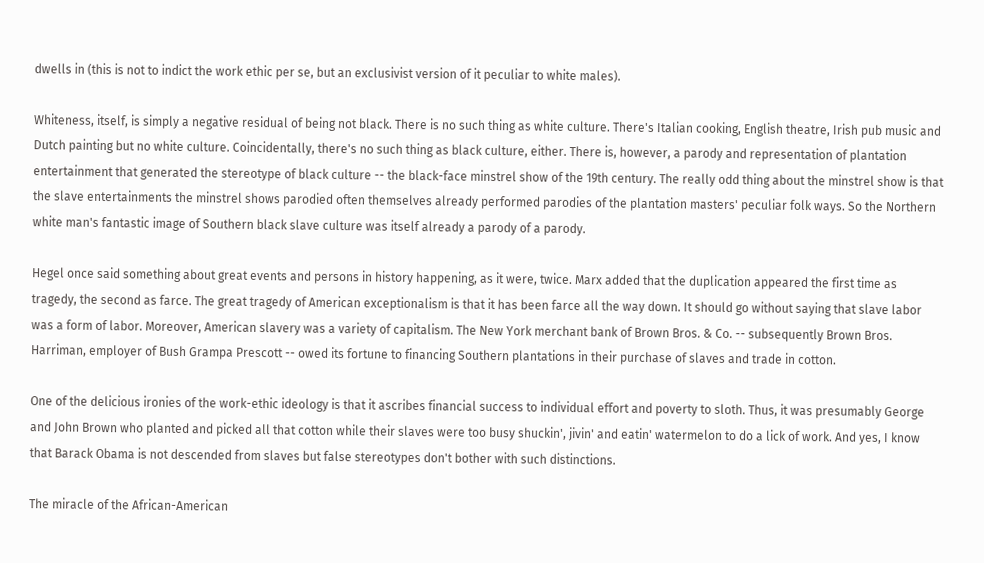dwells in (this is not to indict the work ethic per se, but an exclusivist version of it peculiar to white males).

Whiteness, itself, is simply a negative residual of being not black. There is no such thing as white culture. There's Italian cooking, English theatre, Irish pub music and Dutch painting but no white culture. Coincidentally, there's no such thing as black culture, either. There is, however, a parody and representation of plantation entertainment that generated the stereotype of black culture -- the black-face minstrel show of the 19th century. The really odd thing about the minstrel show is that the slave entertainments the minstrel shows parodied often themselves already performed parodies of the plantation masters' peculiar folk ways. So the Northern white man's fantastic image of Southern black slave culture was itself already a parody of a parody.

Hegel once said something about great events and persons in history happening, as it were, twice. Marx added that the duplication appeared the first time as tragedy, the second as farce. The great tragedy of American exceptionalism is that it has been farce all the way down. It should go without saying that slave labor was a form of labor. Moreover, American slavery was a variety of capitalism. The New York merchant bank of Brown Bros. & Co. -- subsequently Brown Bros. Harriman, employer of Bush Grampa Prescott -- owed its fortune to financing Southern plantations in their purchase of slaves and trade in cotton.

One of the delicious ironies of the work-ethic ideology is that it ascribes financial success to individual effort and poverty to sloth. Thus, it was presumably George and John Brown who planted and picked all that cotton while their slaves were too busy shuckin', jivin' and eatin' watermelon to do a lick of work. And yes, I know that Barack Obama is not descended from slaves but false stereotypes don't bother with such distinctions.

The miracle of the African-American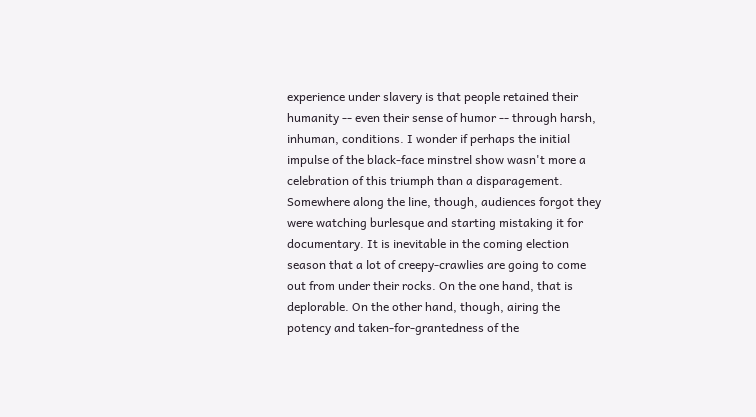experience under slavery is that people retained their humanity -- even their sense of humor -- through harsh, inhuman, conditions. I wonder if perhaps the initial impulse of the black-face minstrel show wasn't more a celebration of this triumph than a disparagement. Somewhere along the line, though, audiences forgot they were watching burlesque and starting mistaking it for documentary. It is inevitable in the coming election season that a lot of creepy-crawlies are going to come out from under their rocks. On the one hand, that is deplorable. On the other hand, though, airing the potency and taken-for-grantedness of the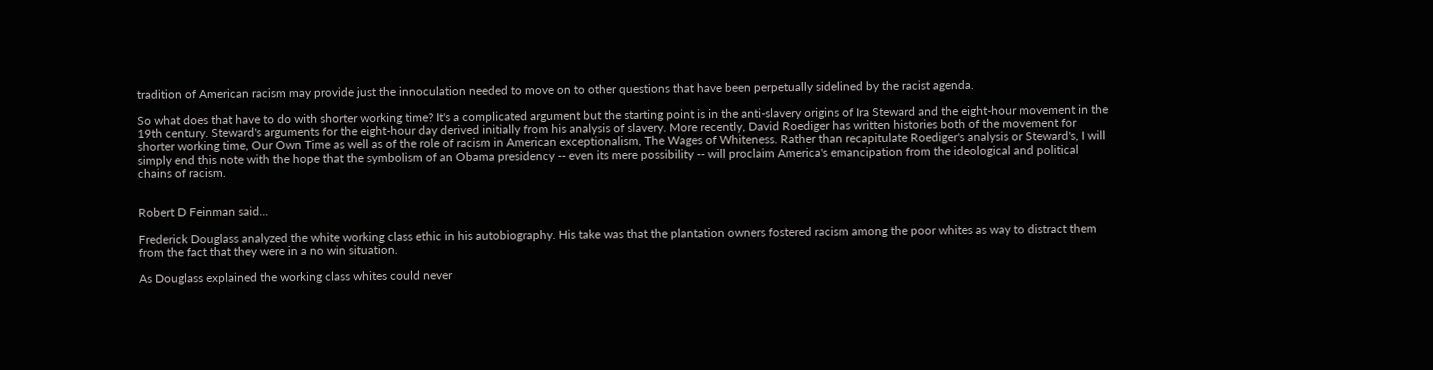tradition of American racism may provide just the innoculation needed to move on to other questions that have been perpetually sidelined by the racist agenda.

So what does that have to do with shorter working time? It's a complicated argument but the starting point is in the anti-slavery origins of Ira Steward and the eight-hour movement in the 19th century. Steward's arguments for the eight-hour day derived initially from his analysis of slavery. More recently, David Roediger has written histories both of the movement for shorter working time, Our Own Time as well as of the role of racism in American exceptionalism, The Wages of Whiteness. Rather than recapitulate Roediger's analysis or Steward's, I will simply end this note with the hope that the symbolism of an Obama presidency -- even its mere possibility -- will proclaim America's emancipation from the ideological and political chains of racism.


Robert D Feinman said...

Frederick Douglass analyzed the white working class ethic in his autobiography. His take was that the plantation owners fostered racism among the poor whites as way to distract them from the fact that they were in a no win situation.

As Douglass explained the working class whites could never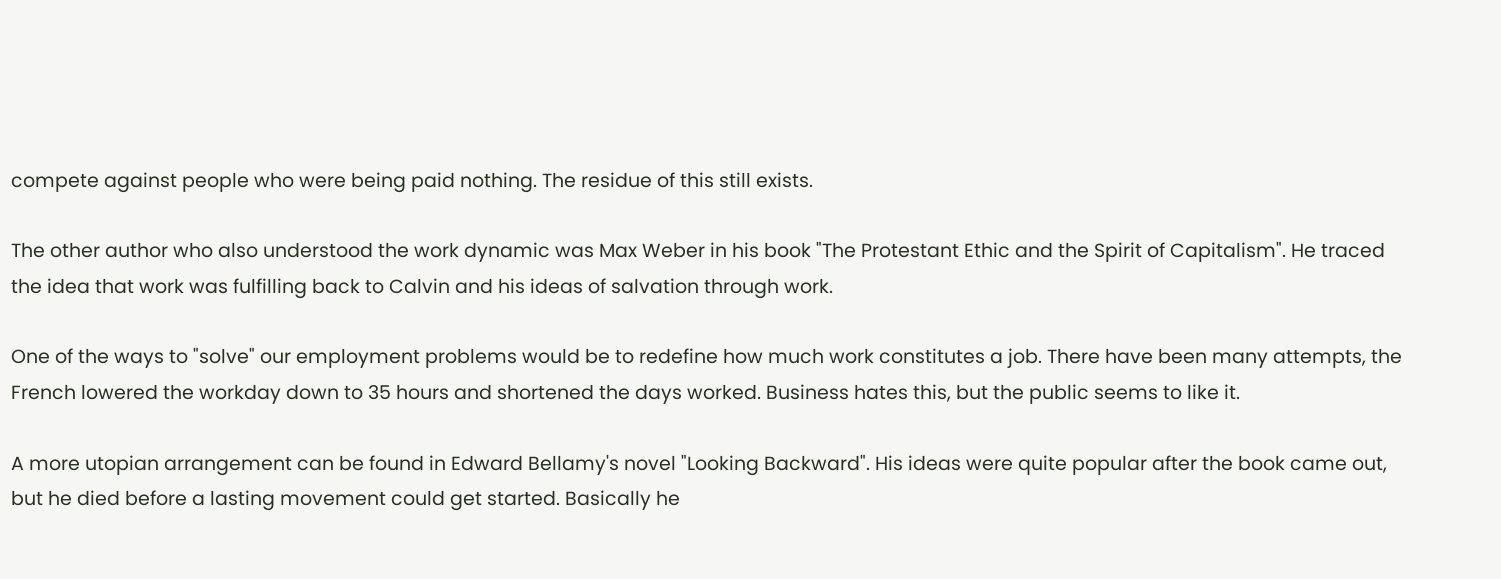compete against people who were being paid nothing. The residue of this still exists.

The other author who also understood the work dynamic was Max Weber in his book "The Protestant Ethic and the Spirit of Capitalism". He traced the idea that work was fulfilling back to Calvin and his ideas of salvation through work.

One of the ways to "solve" our employment problems would be to redefine how much work constitutes a job. There have been many attempts, the French lowered the workday down to 35 hours and shortened the days worked. Business hates this, but the public seems to like it.

A more utopian arrangement can be found in Edward Bellamy's novel "Looking Backward". His ideas were quite popular after the book came out, but he died before a lasting movement could get started. Basically he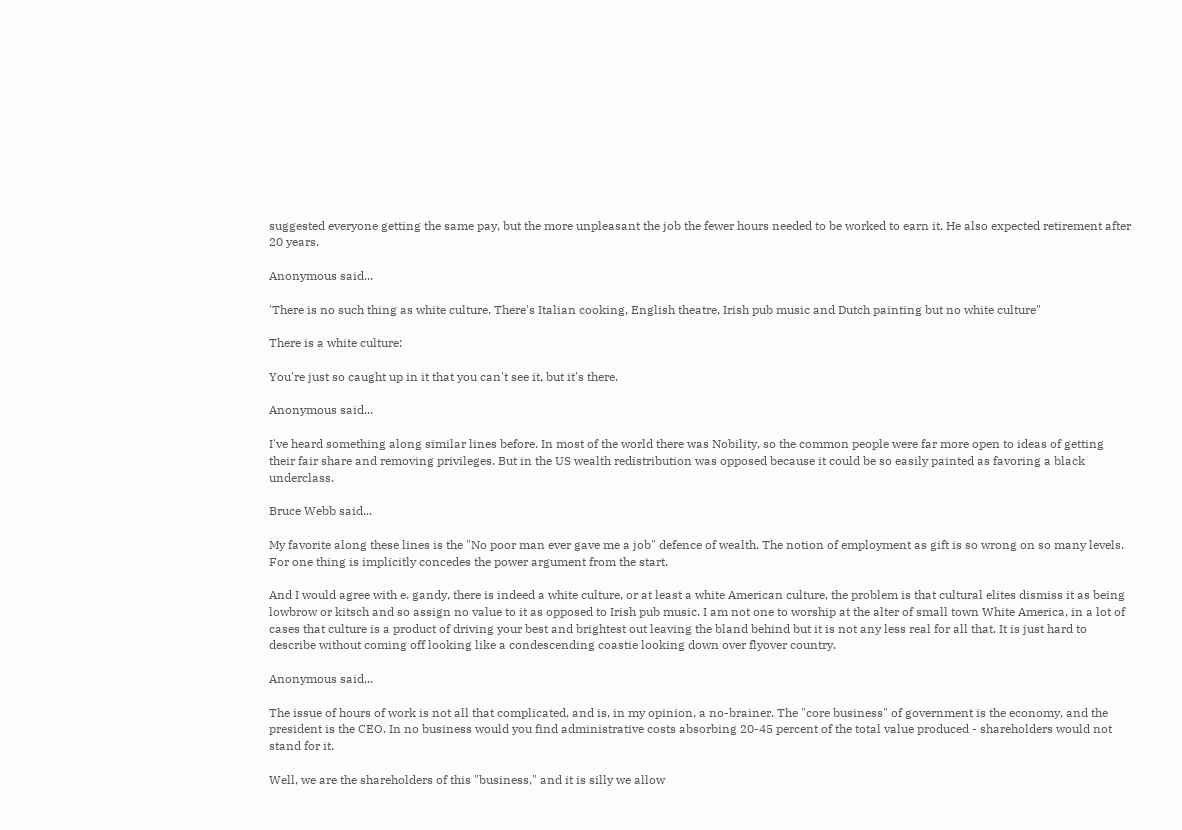suggested everyone getting the same pay, but the more unpleasant the job the fewer hours needed to be worked to earn it. He also expected retirement after 20 years.

Anonymous said...

'There is no such thing as white culture. There's Italian cooking, English theatre, Irish pub music and Dutch painting but no white culture"

There is a white culture:

You're just so caught up in it that you can't see it, but it's there.

Anonymous said...

I've heard something along similar lines before. In most of the world there was Nobility, so the common people were far more open to ideas of getting their fair share and removing privileges. But in the US wealth redistribution was opposed because it could be so easily painted as favoring a black underclass.

Bruce Webb said...

My favorite along these lines is the "No poor man ever gave me a job" defence of wealth. The notion of employment as gift is so wrong on so many levels. For one thing is implicitly concedes the power argument from the start.

And I would agree with e. gandy, there is indeed a white culture, or at least a white American culture, the problem is that cultural elites dismiss it as being lowbrow or kitsch and so assign no value to it as opposed to Irish pub music. I am not one to worship at the alter of small town White America, in a lot of cases that culture is a product of driving your best and brightest out leaving the bland behind but it is not any less real for all that. It is just hard to describe without coming off looking like a condescending coastie looking down over flyover country.

Anonymous said...

The issue of hours of work is not all that complicated, and is, in my opinion, a no-brainer. The "core business" of government is the economy, and the president is the CEO. In no business would you find administrative costs absorbing 20-45 percent of the total value produced - shareholders would not stand for it.

Well, we are the shareholders of this "business," and it is silly we allow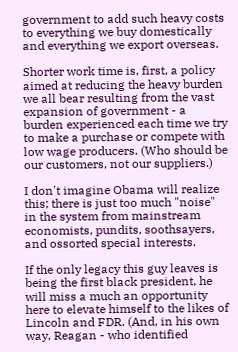government to add such heavy costs to everything we buy domestically and everything we export overseas.

Shorter work time is, first, a policy aimed at reducing the heavy burden we all bear resulting from the vast expansion of government - a burden experienced each time we try to make a purchase or compete with low wage producers. (Who should be our customers, not our suppliers.)

I don't imagine Obama will realize this; there is just too much "noise" in the system from mainstream economists, pundits, soothsayers, and ossorted special interests.

If the only legacy this guy leaves is being the first black president, he will miss a much an opportunity here to elevate himself to the likes of Lincoln and FDR. (And, in his own way, Reagan - who identified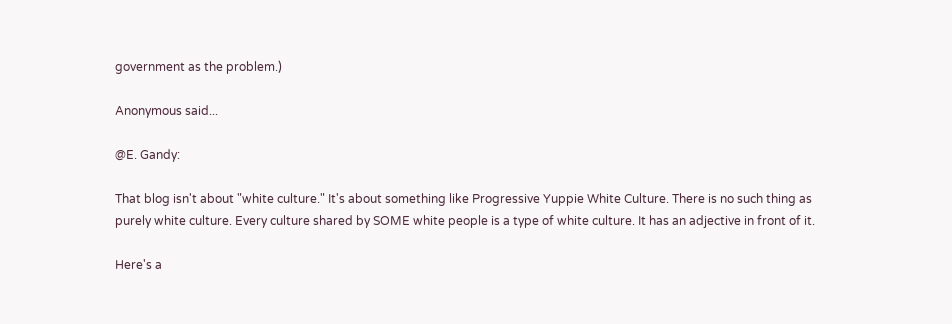government as the problem.)

Anonymous said...

@E. Gandy:

That blog isn't about "white culture." It's about something like Progressive Yuppie White Culture. There is no such thing as purely white culture. Every culture shared by SOME white people is a type of white culture. It has an adjective in front of it.

Here's a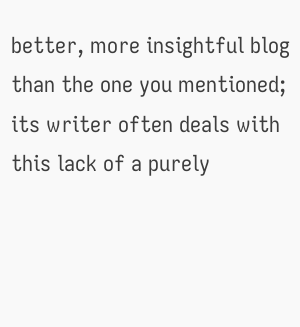better, more insightful blog than the one you mentioned; its writer often deals with this lack of a purely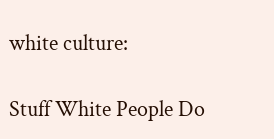white culture:

Stuff White People Do